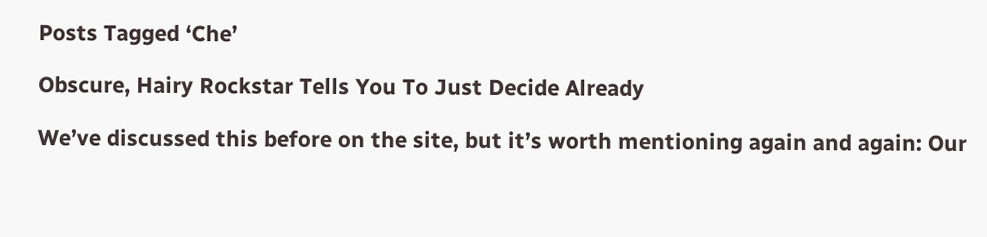Posts Tagged ‘Che’

Obscure, Hairy Rockstar Tells You To Just Decide Already

We’ve discussed this before on the site, but it’s worth mentioning again and again: Our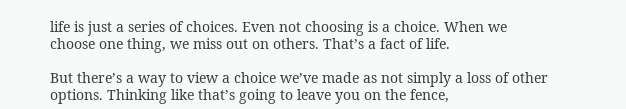life is just a series of choices. Even not choosing is a choice. When we choose one thing, we miss out on others. That’s a fact of life.

But there’s a way to view a choice we’ve made as not simply a loss of other options. Thinking like that’s going to leave you on the fence,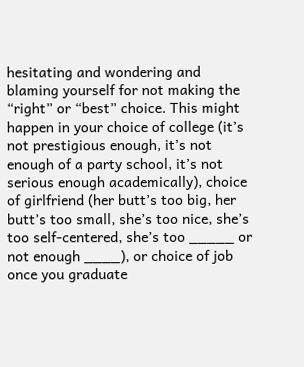hesitating and wondering and blaming yourself for not making the “right” or “best” choice. This might happen in your choice of college (it’s not prestigious enough, it’s not enough of a party school, it’s not serious enough academically), choice of girlfriend (her butt’s too big, her butt’s too small, she’s too nice, she’s too self-centered, she’s too _____ or not enough ____), or choice of job once you graduate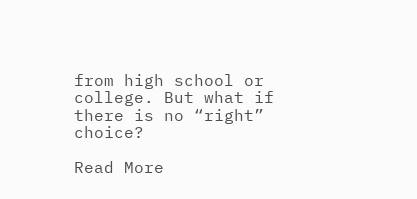from high school or college. But what if there is no “right” choice?

Read More